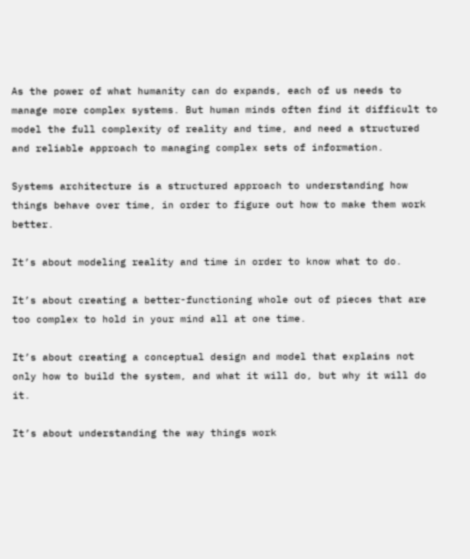As the power of what humanity can do expands, each of us needs to manage more complex systems. But human minds often find it difficult to model the full complexity of reality and time, and need a structured and reliable approach to managing complex sets of information.

Systems architecture is a structured approach to understanding how things behave over time, in order to figure out how to make them work better.

It’s about modeling reality and time in order to know what to do.

It’s about creating a better-functioning whole out of pieces that are too complex to hold in your mind all at one time.

It’s about creating a conceptual design and model that explains not only how to build the system, and what it will do, but why it will do it.

It’s about understanding the way things work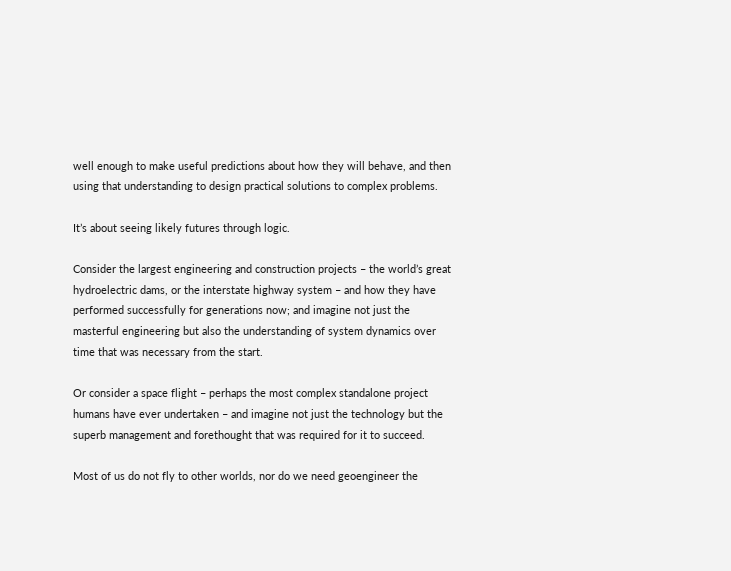well enough to make useful predictions about how they will behave, and then using that understanding to design practical solutions to complex problems.

It’s about seeing likely futures through logic.

Consider the largest engineering and construction projects – the world’s great hydroelectric dams, or the interstate highway system – and how they have performed successfully for generations now; and imagine not just the masterful engineering but also the understanding of system dynamics over time that was necessary from the start.

Or consider a space flight – perhaps the most complex standalone project humans have ever undertaken – and imagine not just the technology but the superb management and forethought that was required for it to succeed.

Most of us do not fly to other worlds, nor do we need geoengineer the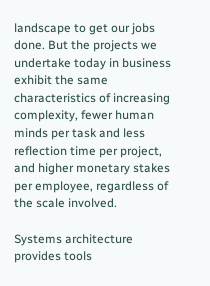landscape to get our jobs done. But the projects we undertake today in business exhibit the same characteristics of increasing complexity, fewer human minds per task and less reflection time per project, and higher monetary stakes per employee, regardless of the scale involved.

Systems architecture provides tools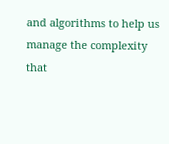and algorithms to help us manage the complexity that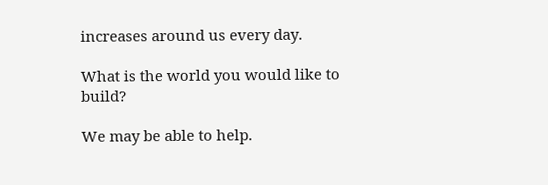increases around us every day.

What is the world you would like to build?

We may be able to help.